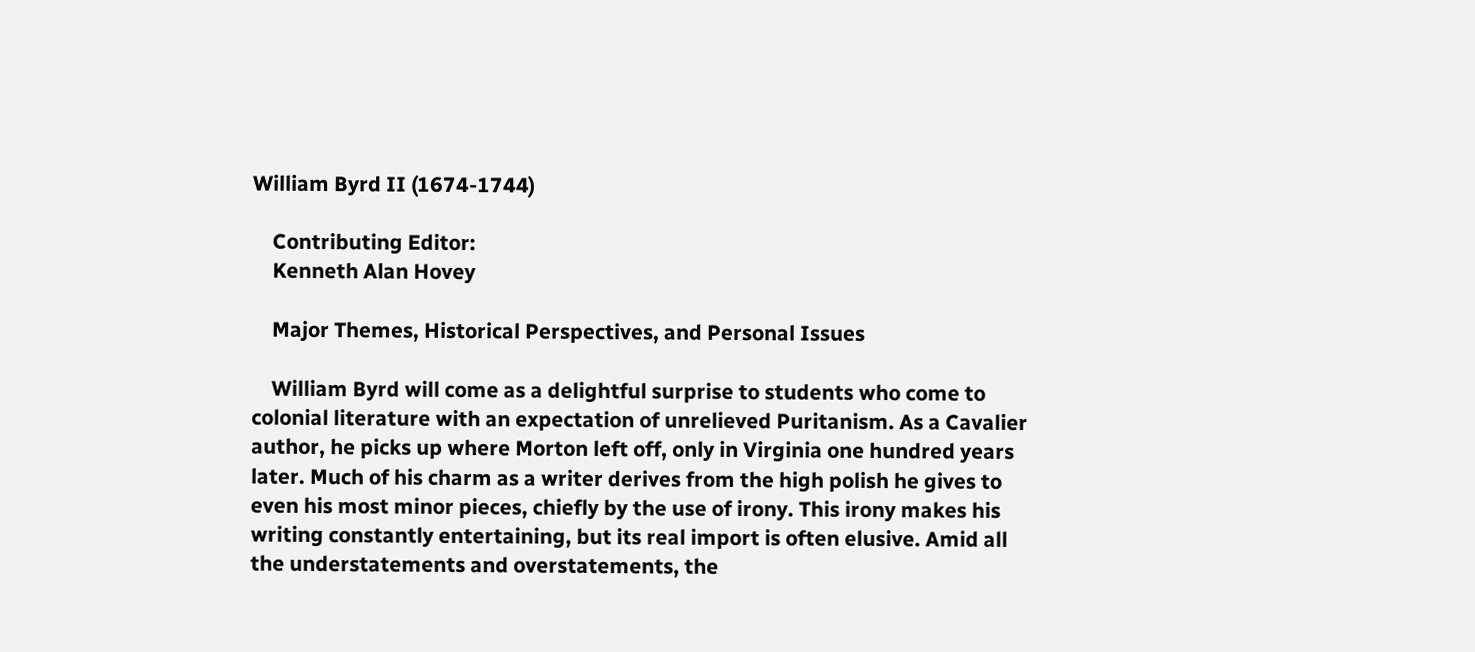William Byrd II (1674-1744)

    Contributing Editor:
    Kenneth Alan Hovey

    Major Themes, Historical Perspectives, and Personal Issues

    William Byrd will come as a delightful surprise to students who come to colonial literature with an expectation of unrelieved Puritanism. As a Cavalier author, he picks up where Morton left off, only in Virginia one hundred years later. Much of his charm as a writer derives from the high polish he gives to even his most minor pieces, chiefly by the use of irony. This irony makes his writing constantly entertaining, but its real import is often elusive. Amid all the understatements and overstatements, the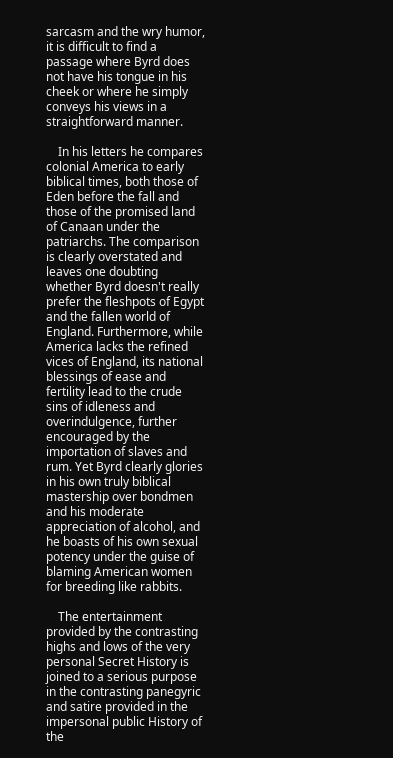sarcasm and the wry humor, it is difficult to find a passage where Byrd does not have his tongue in his cheek or where he simply conveys his views in a straightforward manner.

    In his letters he compares colonial America to early biblical times, both those of Eden before the fall and those of the promised land of Canaan under the patriarchs. The comparison is clearly overstated and leaves one doubting whether Byrd doesn't really prefer the fleshpots of Egypt and the fallen world of England. Furthermore, while America lacks the refined vices of England, its national blessings of ease and fertility lead to the crude sins of idleness and overindulgence, further encouraged by the importation of slaves and rum. Yet Byrd clearly glories in his own truly biblical mastership over bondmen and his moderate appreciation of alcohol, and he boasts of his own sexual potency under the guise of blaming American women for breeding like rabbits.

    The entertainment provided by the contrasting highs and lows of the very personal Secret History is joined to a serious purpose in the contrasting panegyric and satire provided in the impersonal public History of the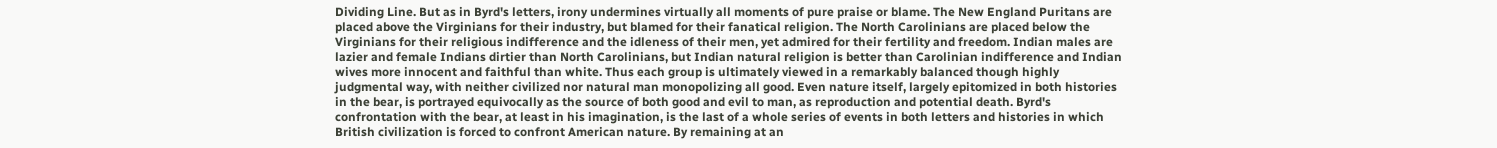Dividing Line. But as in Byrd's letters, irony undermines virtually all moments of pure praise or blame. The New England Puritans are placed above the Virginians for their industry, but blamed for their fanatical religion. The North Carolinians are placed below the Virginians for their religious indifference and the idleness of their men, yet admired for their fertility and freedom. Indian males are lazier and female Indians dirtier than North Carolinians, but Indian natural religion is better than Carolinian indifference and Indian wives more innocent and faithful than white. Thus each group is ultimately viewed in a remarkably balanced though highly judgmental way, with neither civilized nor natural man monopolizing all good. Even nature itself, largely epitomized in both histories in the bear, is portrayed equivocally as the source of both good and evil to man, as reproduction and potential death. Byrd's confrontation with the bear, at least in his imagination, is the last of a whole series of events in both letters and histories in which British civilization is forced to confront American nature. By remaining at an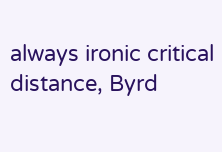always ironic critical distance, Byrd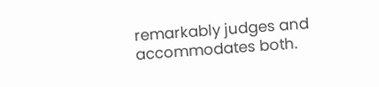remarkably judges and accommodates both.